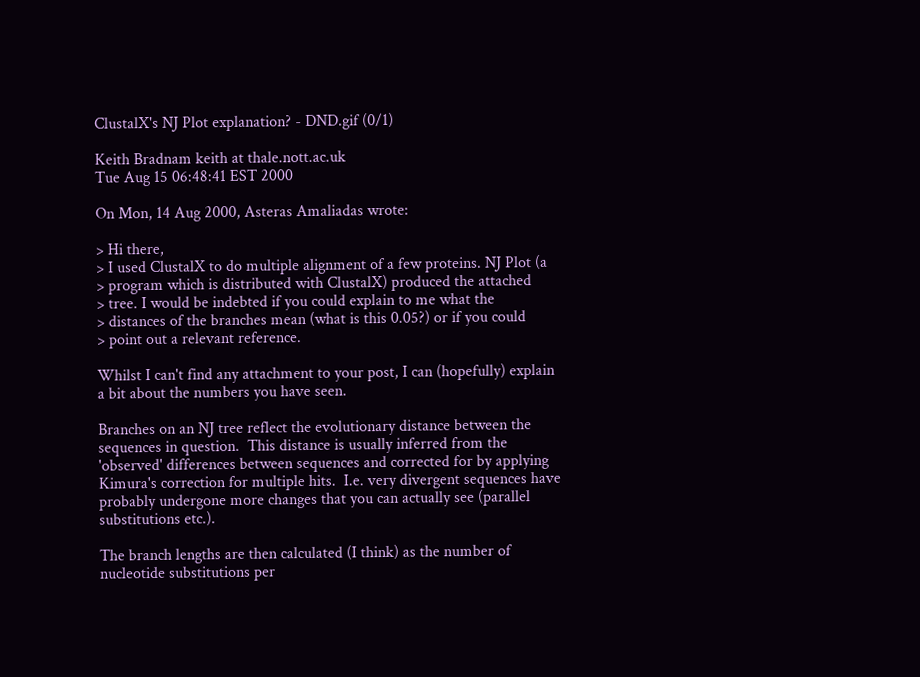ClustalX's NJ Plot explanation? - DND.gif (0/1)

Keith Bradnam keith at thale.nott.ac.uk
Tue Aug 15 06:48:41 EST 2000

On Mon, 14 Aug 2000, Asteras Amaliadas wrote:

> Hi there,
> I used ClustalX to do multiple alignment of a few proteins. NJ Plot (a
> program which is distributed with ClustalX) produced the attached
> tree. I would be indebted if you could explain to me what the
> distances of the branches mean (what is this 0.05?) or if you could
> point out a relevant reference.

Whilst I can't find any attachment to your post, I can (hopefully) explain
a bit about the numbers you have seen.

Branches on an NJ tree reflect the evolutionary distance between the
sequences in question.  This distance is usually inferred from the
'observed' differences between sequences and corrected for by applying
Kimura's correction for multiple hits.  I.e. very divergent sequences have
probably undergone more changes that you can actually see (parallel
substitutions etc.).

The branch lengths are then calculated (I think) as the number of
nucleotide substitutions per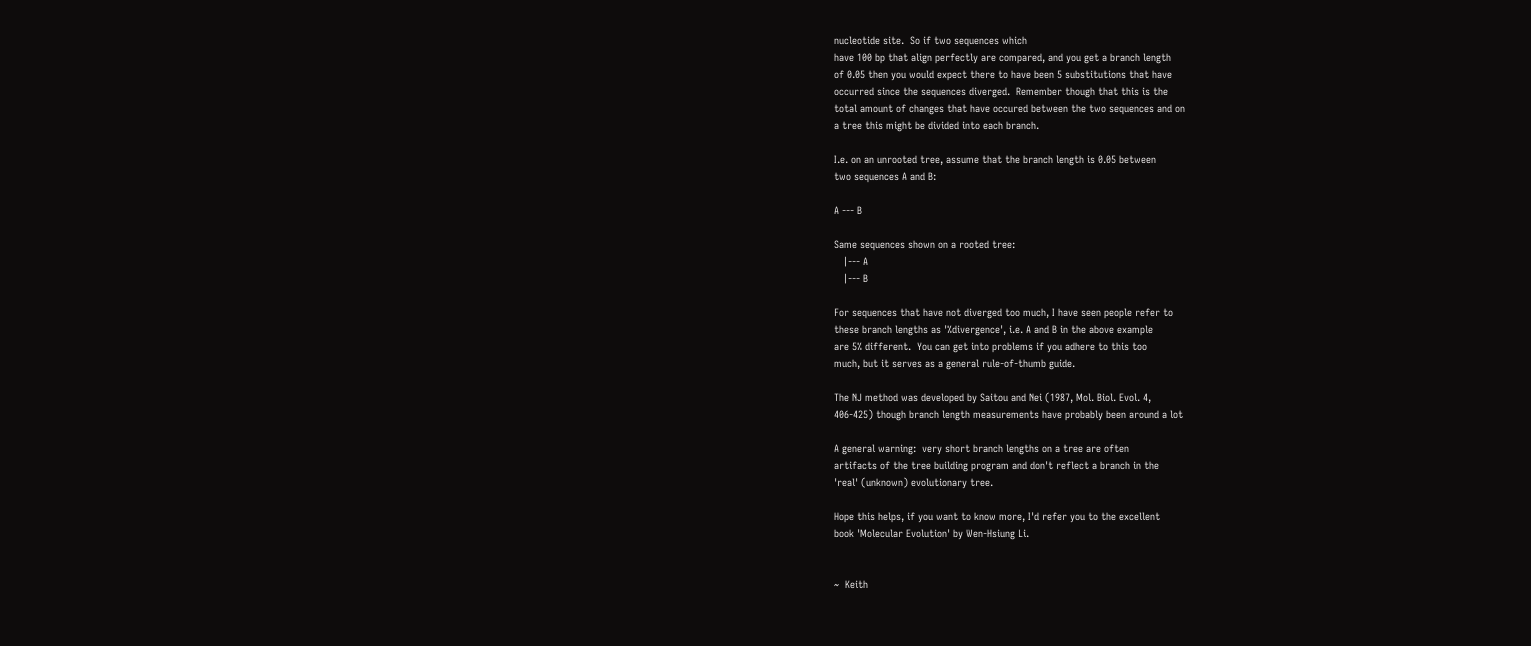nucleotide site.  So if two sequences which
have 100 bp that align perfectly are compared, and you get a branch length
of 0.05 then you would expect there to have been 5 substitutions that have
occurred since the sequences diverged.  Remember though that this is the
total amount of changes that have occured between the two sequences and on
a tree this might be divided into each branch.

I.e. on an unrooted tree, assume that the branch length is 0.05 between
two sequences A and B:

A --- B

Same sequences shown on a rooted tree:
   |--- A
   |--- B

For sequences that have not diverged too much, I have seen people refer to
these branch lengths as '%divergence', i.e. A and B in the above example
are 5% different.  You can get into problems if you adhere to this too
much, but it serves as a general rule-of-thumb guide.

The NJ method was developed by Saitou and Nei (1987, Mol. Biol. Evol. 4,
406-425) though branch length measurements have probably been around a lot

A general warning:  very short branch lengths on a tree are often
artifacts of the tree building program and don't reflect a branch in the
'real' (unknown) evolutionary tree.

Hope this helps, if you want to know more, I'd refer you to the excellent
book 'Molecular Evolution' by Wen-Hsiung Li.


~  Keith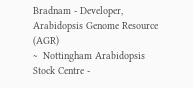Bradnam - Developer, Arabidopsis Genome Resource (AGR)
~  Nottingham Arabidopsis Stock Centre -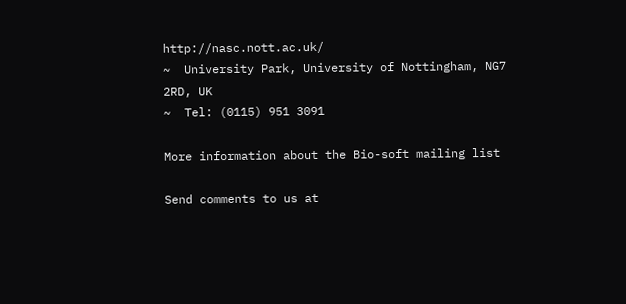http://nasc.nott.ac.uk/
~  University Park, University of Nottingham, NG7 2RD, UK
~  Tel: (0115) 951 3091

More information about the Bio-soft mailing list

Send comments to us at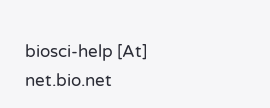biosci-help [At] net.bio.net